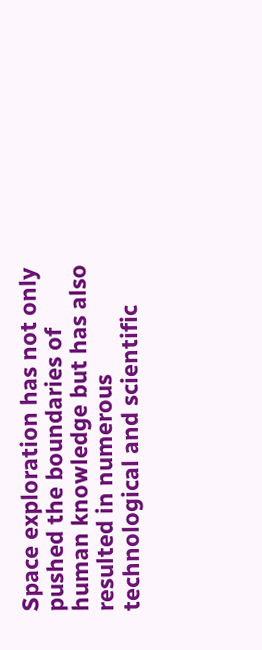Space exploration has not only pushed the boundaries of human knowledge but has also resulted in numerous technological and scientific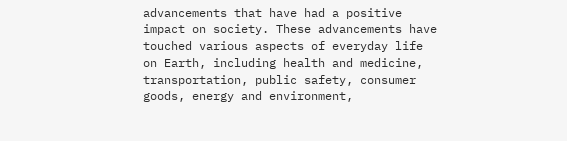advancements that have had a positive impact on society. These advancements have touched various aspects of everyday life on Earth, including health and medicine, transportation, public safety, consumer goods, energy and environment,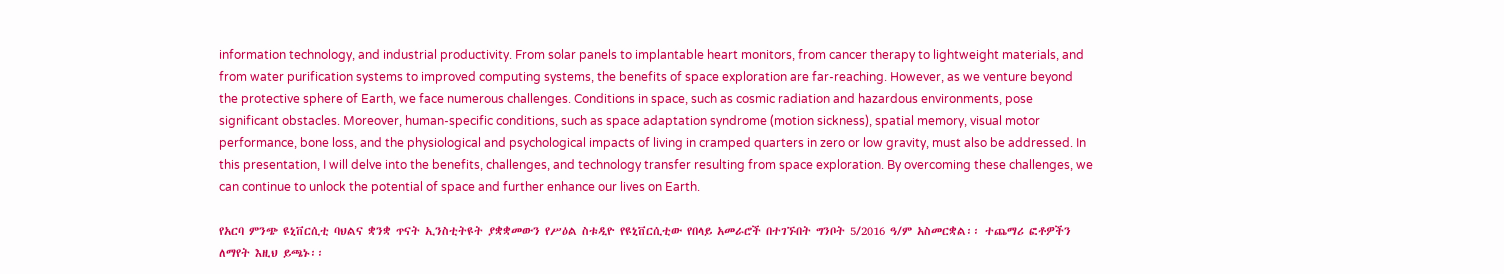information technology, and industrial productivity. From solar panels to implantable heart monitors, from cancer therapy to lightweight materials, and from water purification systems to improved computing systems, the benefits of space exploration are far-reaching. However, as we venture beyond the protective sphere of Earth, we face numerous challenges. Conditions in space, such as cosmic radiation and hazardous environments, pose significant obstacles. Moreover, human-specific conditions, such as space adaptation syndrome (motion sickness), spatial memory, visual motor performance, bone loss, and the physiological and psychological impacts of living in cramped quarters in zero or low gravity, must also be addressed. In this presentation, I will delve into the benefits, challenges, and technology transfer resulting from space exploration. By overcoming these challenges, we can continue to unlock the potential of space and further enhance our lives on Earth.

የአርባ ምንጭ ዩኒቨርሲቲ ባህልና ቋንቋ ጥናት ኢንስቲትዩት ያቋቋመውን የሥዕል ስቱዲዮ የዩኒቨርሲቲው የበላይ አመራሮች በተገኙበት ግንቦት 5/2016 ዓ/ም አስመርቋል፡፡ ተጨማሪ ፎቶዎችን ለማየት እዚህ ይጫኑ፡፡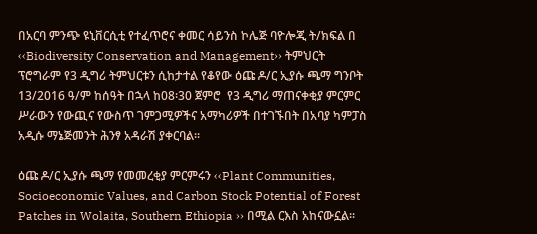በአርባ ምንጭ ዩኒቨርሲቲ የተፈጥሮና ቀመር ሳይንስ ኮሌጅ ባዮሎጂ ት/ክፍል በ ‹‹Biodiversity Conservation and Management›› ትምህርት ፕሮግራም የ3 ዲግሪ ትምህርቱን ሲከታተል የቆየው ዕጩ ዶ/ር ኢያሱ ጫማ ግንቦት 13/2016 ዓ/ም ከሰዓት በኋላ ከ08፡30 ጀምሮ  የ3 ዲግሪ ማጠናቀቂያ ምርምር ሥራውን የውጪና የውስጥ ገምጋሚዎችና አማካሪዎች በተገኙበት በአባያ ካምፓስ አዲሱ ማኔጅመንት ሕንፃ አዳራሽ ያቀርባል፡፡

ዕጩ ዶ/ር ኢያሱ ጫማ የመመረቂያ ምርምሩን ‹‹Plant Communities, Socioeconomic Values, and Carbon Stock Potential of Forest Patches in Wolaita, Southern Ethiopia ›› በሚል ርእስ አከናውኗል፡፡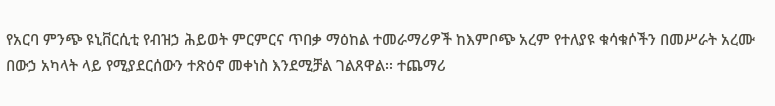የአርባ ምንጭ ዩኒቨርሲቲ የብዝኃ ሕይወት ምርምርና ጥበቃ ማዕከል ተመራማሪዎች ከእምቦጭ አረም የተለያዩ ቁሳቁሶችን በመሥራት አረሙ በውኃ አካላት ላይ የሚያደርሰውን ተጽዕኖ መቀነስ እንደሚቻል ገልጸዋል፡፡ ተጨማሪ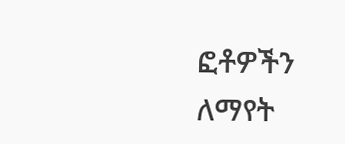ፎቶዎችን ለማየት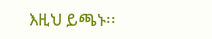እዚህ ይጫኑ፡፡